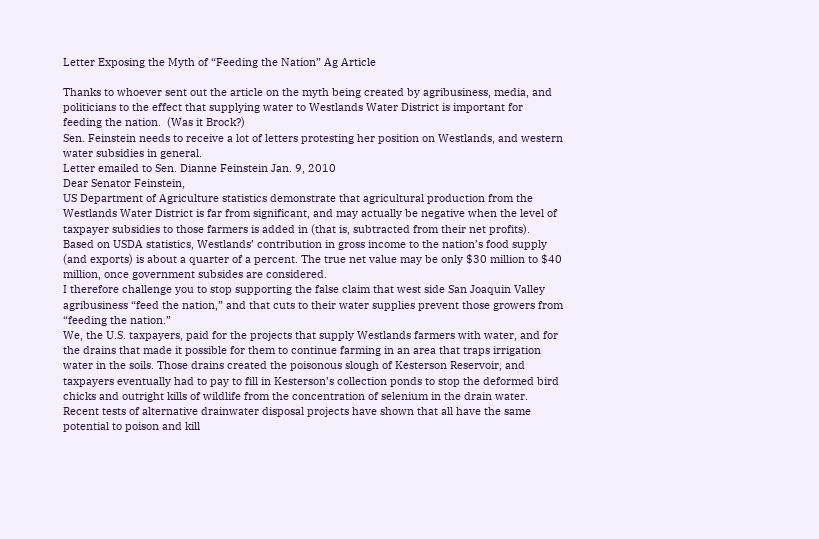Letter Exposing the Myth of “Feeding the Nation” Ag Article

Thanks to whoever sent out the article on the myth being created by agribusiness, media, and politicians to the effect that supplying water to Westlands Water District is important for feeding the nation.  (Was it Brock?)
Sen. Feinstein needs to receive a lot of letters protesting her position on Westlands, and western water subsidies in general.
Letter emailed to Sen. Dianne Feinstein Jan. 9, 2010
Dear Senator Feinstein,
US Department of Agriculture statistics demonstrate that agricultural production from the Westlands Water District is far from significant, and may actually be negative when the level of taxpayer subsidies to those farmers is added in (that is, subtracted from their net profits). Based on USDA statistics, Westlands’ contribution in gross income to the nation’s food supply (and exports) is about a quarter of a percent. The true net value may be only $30 million to $40 million, once government subsides are considered.
I therefore challenge you to stop supporting the false claim that west side San Joaquin Valley agribusiness “feed the nation,” and that cuts to their water supplies prevent those growers from “feeding the nation.”
We, the U.S. taxpayers, paid for the projects that supply Westlands farmers with water, and for the drains that made it possible for them to continue farming in an area that traps irrigation water in the soils. Those drains created the poisonous slough of Kesterson Reservoir, and taxpayers eventually had to pay to fill in Kesterson’s collection ponds to stop the deformed bird chicks and outright kills of wildlife from the concentration of selenium in the drain water.
Recent tests of alternative drainwater disposal projects have shown that all have the same potential to poison and kill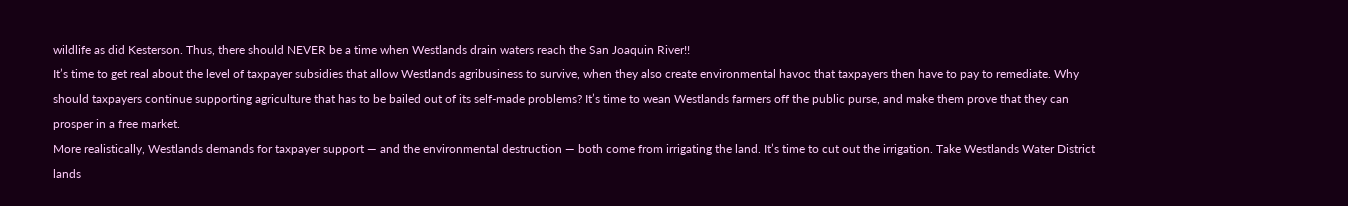wildlife as did Kesterson. Thus, there should NEVER be a time when Westlands drain waters reach the San Joaquin River!!
It’s time to get real about the level of taxpayer subsidies that allow Westlands agribusiness to survive, when they also create environmental havoc that taxpayers then have to pay to remediate. Why should taxpayers continue supporting agriculture that has to be bailed out of its self-made problems? It’s time to wean Westlands farmers off the public purse, and make them prove that they can prosper in a free market.
More realistically, Westlands demands for taxpayer support — and the environmental destruction — both come from irrigating the land. It’s time to cut out the irrigation. Take Westlands Water District lands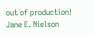out of production!
Jane E. Nielson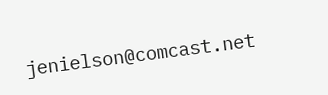jenielson@comcast.net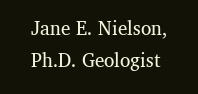Jane E. Nielson, Ph.D. Geologist